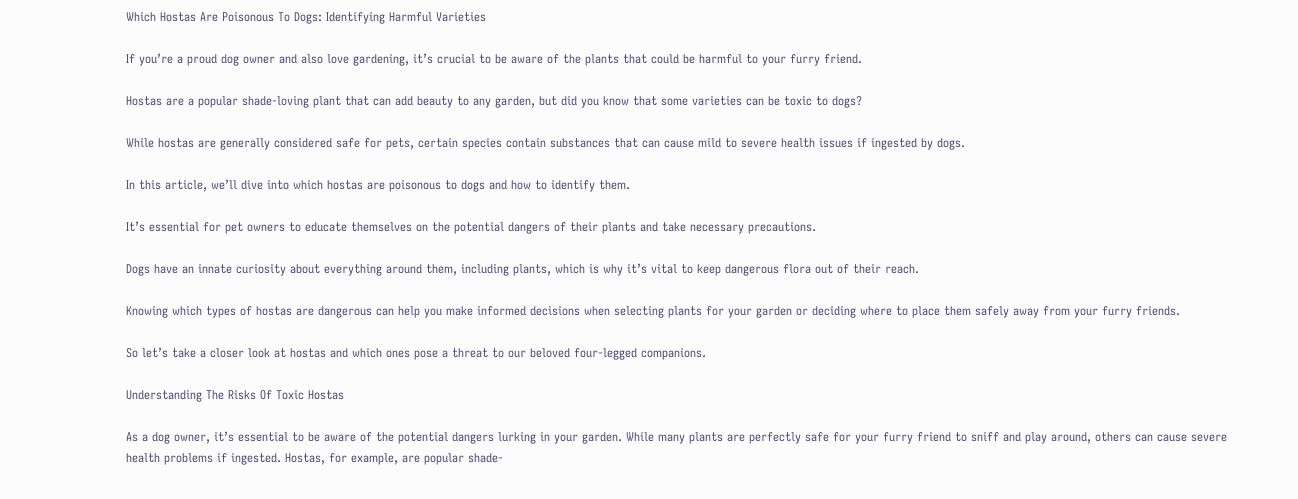Which Hostas Are Poisonous To Dogs: Identifying Harmful Varieties

If you’re a proud dog owner and also love gardening, it’s crucial to be aware of the plants that could be harmful to your furry friend.

Hostas are a popular shade-loving plant that can add beauty to any garden, but did you know that some varieties can be toxic to dogs?

While hostas are generally considered safe for pets, certain species contain substances that can cause mild to severe health issues if ingested by dogs.

In this article, we’ll dive into which hostas are poisonous to dogs and how to identify them.

It’s essential for pet owners to educate themselves on the potential dangers of their plants and take necessary precautions.

Dogs have an innate curiosity about everything around them, including plants, which is why it’s vital to keep dangerous flora out of their reach.

Knowing which types of hostas are dangerous can help you make informed decisions when selecting plants for your garden or deciding where to place them safely away from your furry friends.

So let’s take a closer look at hostas and which ones pose a threat to our beloved four-legged companions.

Understanding The Risks Of Toxic Hostas

As a dog owner, it’s essential to be aware of the potential dangers lurking in your garden. While many plants are perfectly safe for your furry friend to sniff and play around, others can cause severe health problems if ingested. Hostas, for example, are popular shade-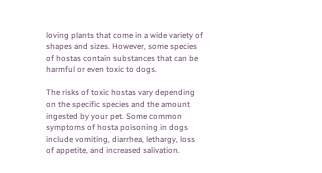loving plants that come in a wide variety of shapes and sizes. However, some species of hostas contain substances that can be harmful or even toxic to dogs.

The risks of toxic hostas vary depending on the specific species and the amount ingested by your pet. Some common symptoms of hosta poisoning in dogs include vomiting, diarrhea, lethargy, loss of appetite, and increased salivation.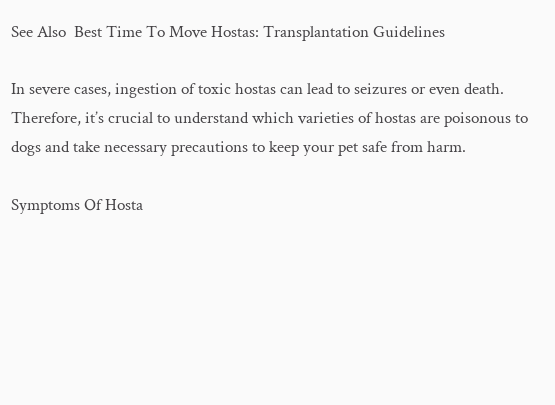See Also  Best Time To Move Hostas: Transplantation Guidelines

In severe cases, ingestion of toxic hostas can lead to seizures or even death. Therefore, it’s crucial to understand which varieties of hostas are poisonous to dogs and take necessary precautions to keep your pet safe from harm.

Symptoms Of Hosta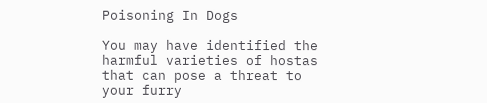Poisoning In Dogs

You may have identified the harmful varieties of hostas that can pose a threat to your furry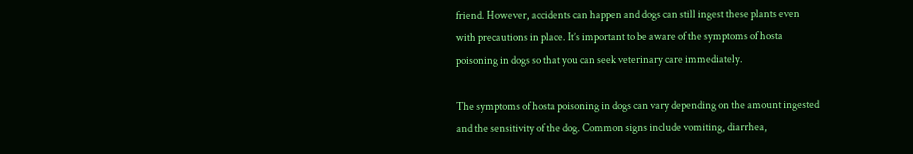friend. However, accidents can happen and dogs can still ingest these plants even with precautions in place. It’s important to be aware of the symptoms of hosta poisoning in dogs so that you can seek veterinary care immediately.

The symptoms of hosta poisoning in dogs can vary depending on the amount ingested and the sensitivity of the dog. Common signs include vomiting, diarrhea,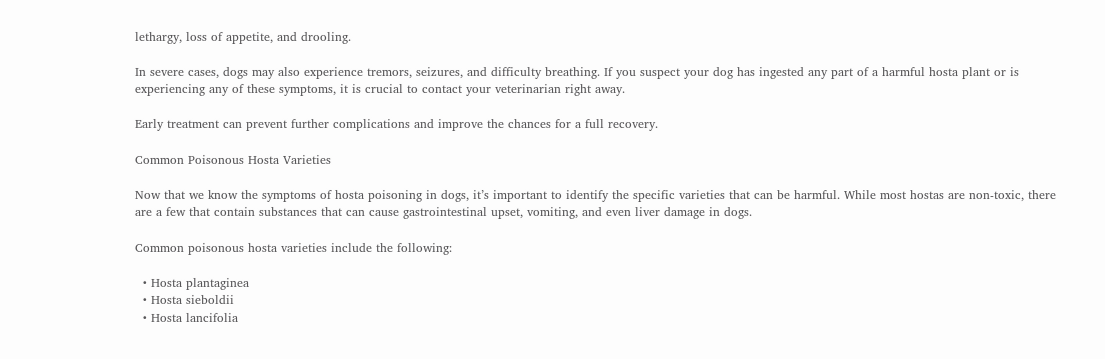lethargy, loss of appetite, and drooling.

In severe cases, dogs may also experience tremors, seizures, and difficulty breathing. If you suspect your dog has ingested any part of a harmful hosta plant or is experiencing any of these symptoms, it is crucial to contact your veterinarian right away.

Early treatment can prevent further complications and improve the chances for a full recovery.

Common Poisonous Hosta Varieties

Now that we know the symptoms of hosta poisoning in dogs, it’s important to identify the specific varieties that can be harmful. While most hostas are non-toxic, there are a few that contain substances that can cause gastrointestinal upset, vomiting, and even liver damage in dogs.

Common poisonous hosta varieties include the following:

  • Hosta plantaginea
  • Hosta sieboldii
  • Hosta lancifolia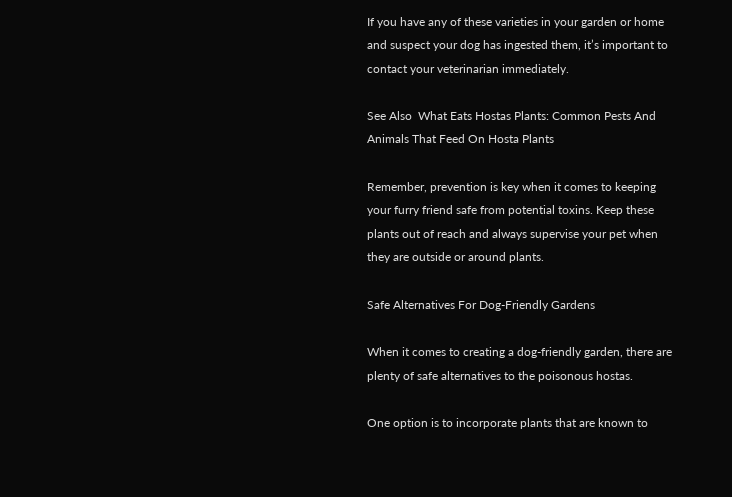If you have any of these varieties in your garden or home and suspect your dog has ingested them, it’s important to contact your veterinarian immediately.

See Also  What Eats Hostas Plants: Common Pests And Animals That Feed On Hosta Plants

Remember, prevention is key when it comes to keeping your furry friend safe from potential toxins. Keep these plants out of reach and always supervise your pet when they are outside or around plants.

Safe Alternatives For Dog-Friendly Gardens

When it comes to creating a dog-friendly garden, there are plenty of safe alternatives to the poisonous hostas.

One option is to incorporate plants that are known to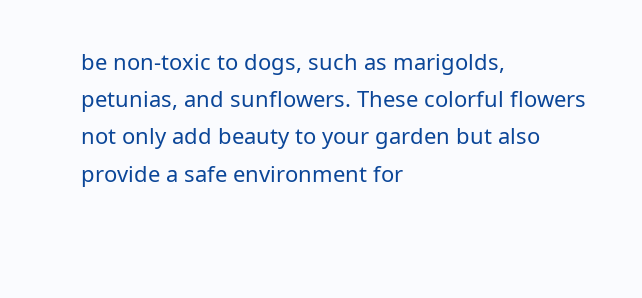be non-toxic to dogs, such as marigolds, petunias, and sunflowers. These colorful flowers not only add beauty to your garden but also provide a safe environment for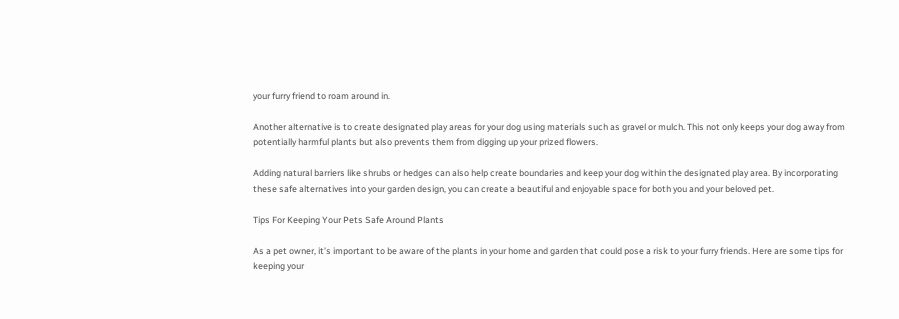your furry friend to roam around in.

Another alternative is to create designated play areas for your dog using materials such as gravel or mulch. This not only keeps your dog away from potentially harmful plants but also prevents them from digging up your prized flowers.

Adding natural barriers like shrubs or hedges can also help create boundaries and keep your dog within the designated play area. By incorporating these safe alternatives into your garden design, you can create a beautiful and enjoyable space for both you and your beloved pet.

Tips For Keeping Your Pets Safe Around Plants

As a pet owner, it’s important to be aware of the plants in your home and garden that could pose a risk to your furry friends. Here are some tips for keeping your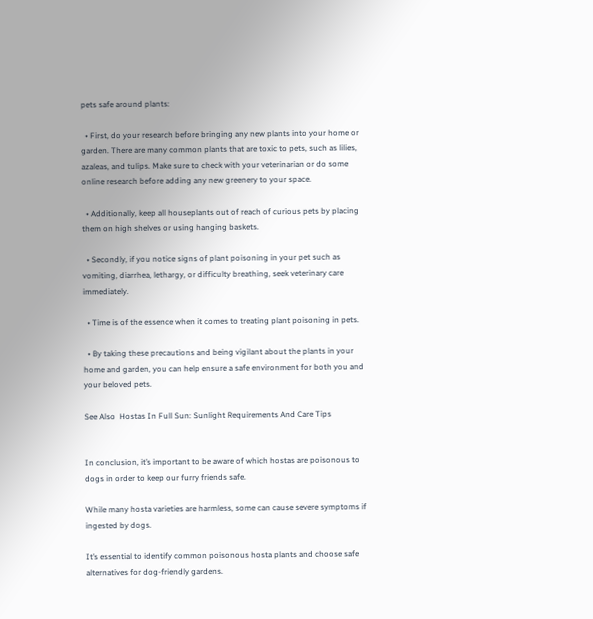pets safe around plants:

  • First, do your research before bringing any new plants into your home or garden. There are many common plants that are toxic to pets, such as lilies, azaleas, and tulips. Make sure to check with your veterinarian or do some online research before adding any new greenery to your space.

  • Additionally, keep all houseplants out of reach of curious pets by placing them on high shelves or using hanging baskets.

  • Secondly, if you notice signs of plant poisoning in your pet such as vomiting, diarrhea, lethargy, or difficulty breathing, seek veterinary care immediately.

  • Time is of the essence when it comes to treating plant poisoning in pets.

  • By taking these precautions and being vigilant about the plants in your home and garden, you can help ensure a safe environment for both you and your beloved pets.

See Also  Hostas In Full Sun: Sunlight Requirements And Care Tips


In conclusion, it’s important to be aware of which hostas are poisonous to dogs in order to keep our furry friends safe.

While many hosta varieties are harmless, some can cause severe symptoms if ingested by dogs.

It’s essential to identify common poisonous hosta plants and choose safe alternatives for dog-friendly gardens.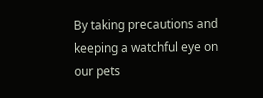By taking precautions and keeping a watchful eye on our pets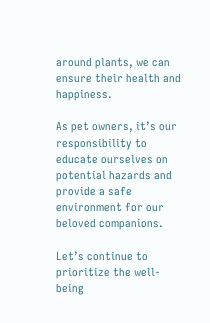around plants, we can ensure their health and happiness.

As pet owners, it’s our responsibility to educate ourselves on potential hazards and provide a safe environment for our beloved companions.

Let’s continue to prioritize the well-being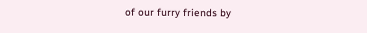of our furry friends by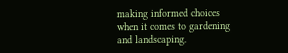making informed choices when it comes to gardening and landscaping.